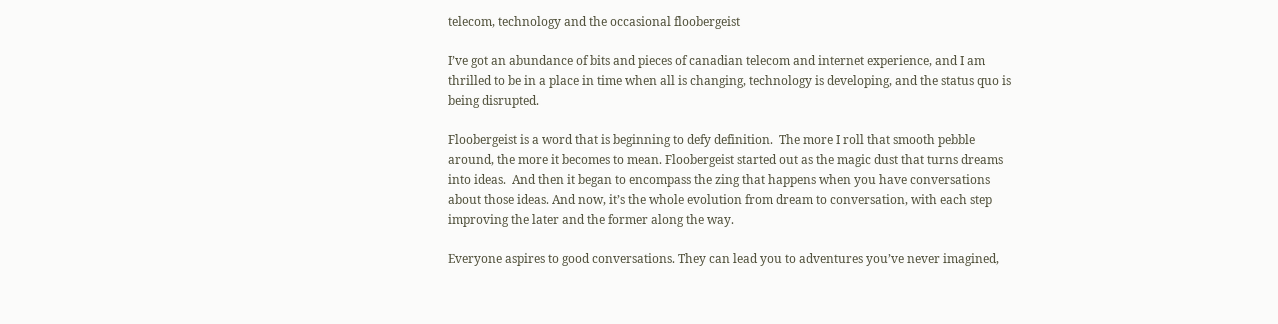telecom, technology and the occasional floobergeist

I’ve got an abundance of bits and pieces of canadian telecom and internet experience, and I am thrilled to be in a place in time when all is changing, technology is developing, and the status quo is being disrupted.

Floobergeist is a word that is beginning to defy definition.  The more I roll that smooth pebble around, the more it becomes to mean. Floobergeist started out as the magic dust that turns dreams into ideas.  And then it began to encompass the zing that happens when you have conversations about those ideas. And now, it’s the whole evolution from dream to conversation, with each step improving the later and the former along the way.

Everyone aspires to good conversations. They can lead you to adventures you’ve never imagined,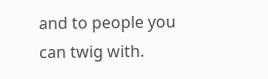and to people you can twig with.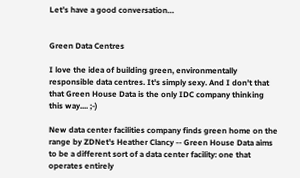Let’s have a good conversation…


Green Data Centres

I love the idea of building green, environmentally responsible data centres. It's simply sexy. And I don't that that Green House Data is the only IDC company thinking this way.... ;-)

New data center facilities company finds green home on the range by ZDNet's Heather Clancy -- Green House Data aims to be a different sort of a data center facility: one that operates entirely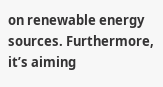on renewable energy sources. Furthermore, it’s aiming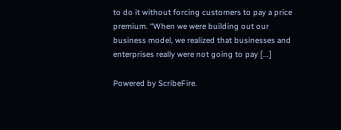to do it without forcing customers to pay a price premium. “When we were building out our business model, we realized that businesses and enterprises really were not going to pay [...]

Powered by ScribeFire.